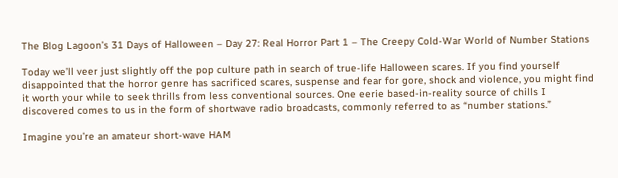The Blog Lagoon’s 31 Days of Halloween – Day 27: Real Horror Part 1 – The Creepy Cold-War World of Number Stations

Today we’ll veer just slightly off the pop culture path in search of true-life Halloween scares. If you find yourself disappointed that the horror genre has sacrificed scares, suspense and fear for gore, shock and violence, you might find it worth your while to seek thrills from less conventional sources. One eerie based-in-reality source of chills I discovered comes to us in the form of shortwave radio broadcasts, commonly referred to as “number stations.”

Imagine you’re an amateur short-wave HAM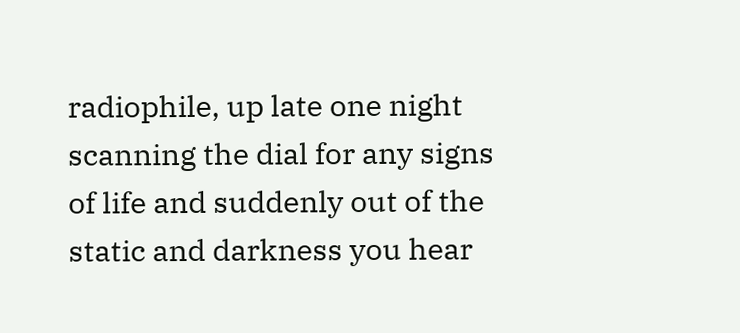radiophile, up late one night scanning the dial for any signs of life and suddenly out of the static and darkness you hear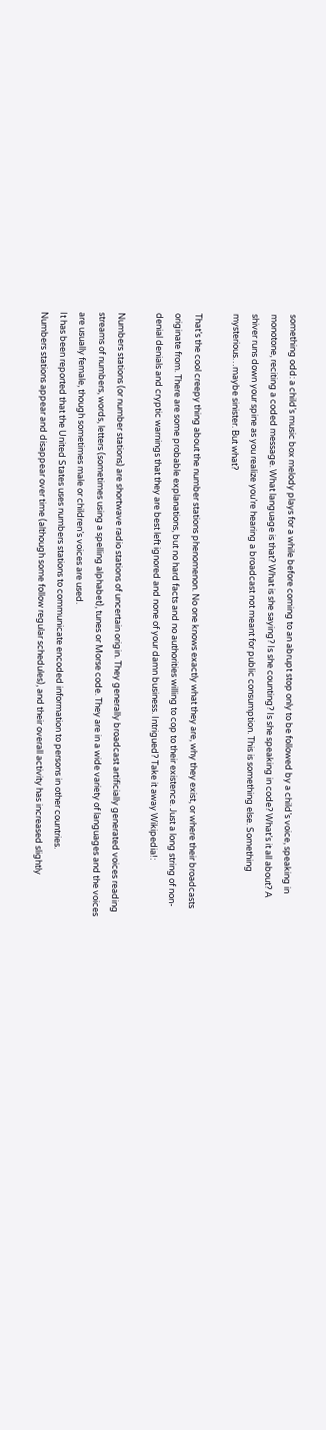something odd: a child’s music box melody plays for a while before coming to an abrupt stop only to be followed by a child’s voice, speaking in monotone, reciting a coded message. What language is that? What is she saying? Is she counting? Is she speaking in code? What’s it all about? A shiver runs down your spine as you realize you’re hearing a broadcast not meant for public consumption. This is something else. Something mysterious…maybe sinister. But what?

That’s the cool creepy thing about the number stations phenomenon. No one knows exactly what they are, why they exist, or where their broadcasts originate from. There are some probable explanations, but no hard facts and no authorities willing to cop to their existence. Just a long string of non-denial denials and cryptic warnings that they are best left ignored and none of your damn business. Intrigued? Take it away Wikipedia!:

Numbers stations (or number stations) are shortwave radio stations of uncertain origin. They generally broadcast artificially generated voices reading streams of numbers, words, letters (sometimes using a spelling alphabet), tunes or Morse code. They are in a wide variety of languages and the voices are usually female, though sometimes male or children’s voices are used.
It has been reported that the United States uses numbers stations to communicate encoded information to persons in other countries.
Numbers stations appear and disappear over time (although some follow regular schedules), and their overall activity has increased slightly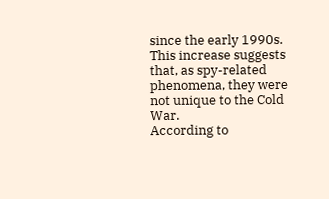since the early 1990s. This increase suggests that, as spy-related phenomena, they were not unique to the Cold War.
According to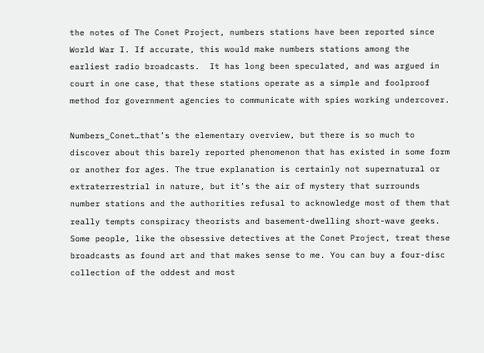the notes of The Conet Project, numbers stations have been reported since World War I. If accurate, this would make numbers stations among the earliest radio broadcasts.  It has long been speculated, and was argued in court in one case, that these stations operate as a simple and foolproof method for government agencies to communicate with spies working undercover.

Numbers_Conet…that’s the elementary overview, but there is so much to discover about this barely reported phenomenon that has existed in some form or another for ages. The true explanation is certainly not supernatural or extraterrestrial in nature, but it’s the air of mystery that surrounds number stations and the authorities refusal to acknowledge most of them that really tempts conspiracy theorists and basement-dwelling short-wave geeks. Some people, like the obsessive detectives at the Conet Project, treat these broadcasts as found art and that makes sense to me. You can buy a four-disc collection of the oddest and most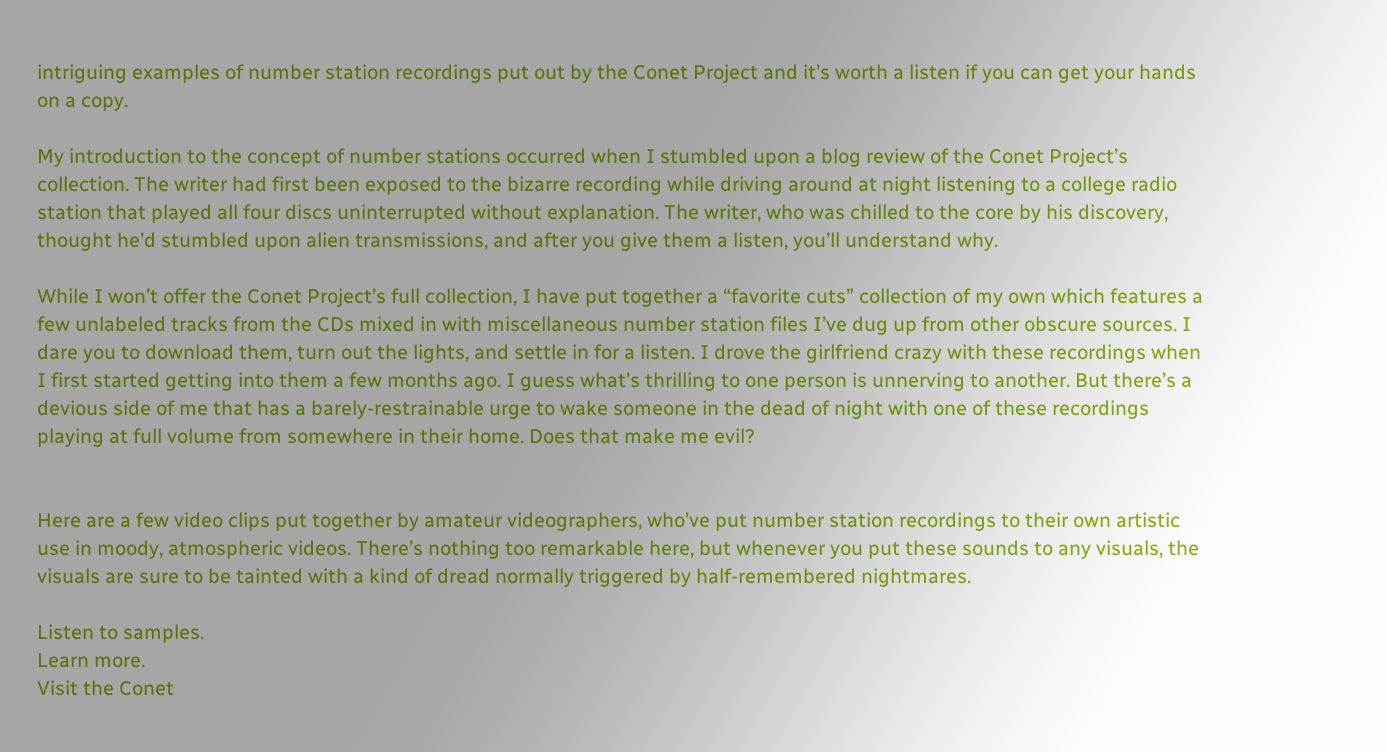intriguing examples of number station recordings put out by the Conet Project and it’s worth a listen if you can get your hands on a copy.

My introduction to the concept of number stations occurred when I stumbled upon a blog review of the Conet Project’s collection. The writer had first been exposed to the bizarre recording while driving around at night listening to a college radio station that played all four discs uninterrupted without explanation. The writer, who was chilled to the core by his discovery, thought he’d stumbled upon alien transmissions, and after you give them a listen, you’ll understand why.

While I won’t offer the Conet Project’s full collection, I have put together a “favorite cuts” collection of my own which features a few unlabeled tracks from the CDs mixed in with miscellaneous number station files I’ve dug up from other obscure sources. I dare you to download them, turn out the lights, and settle in for a listen. I drove the girlfriend crazy with these recordings when I first started getting into them a few months ago. I guess what’s thrilling to one person is unnerving to another. But there’s a devious side of me that has a barely-restrainable urge to wake someone in the dead of night with one of these recordings playing at full volume from somewhere in their home. Does that make me evil?


Here are a few video clips put together by amateur videographers, who’ve put number station recordings to their own artistic use in moody, atmospheric videos. There’s nothing too remarkable here, but whenever you put these sounds to any visuals, the visuals are sure to be tainted with a kind of dread normally triggered by half-remembered nightmares.

Listen to samples.
Learn more.
Visit the Conet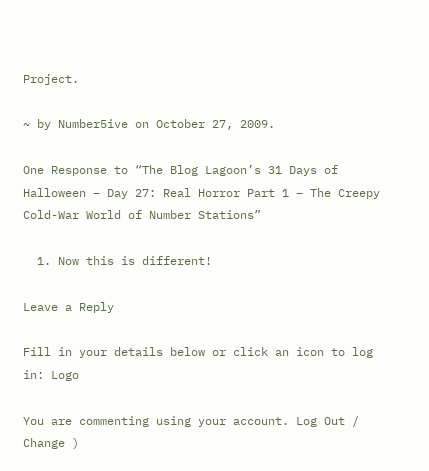Project.

~ by Number5ive on October 27, 2009.

One Response to “The Blog Lagoon’s 31 Days of Halloween – Day 27: Real Horror Part 1 – The Creepy Cold-War World of Number Stations”

  1. Now this is different!

Leave a Reply

Fill in your details below or click an icon to log in: Logo

You are commenting using your account. Log Out /  Change )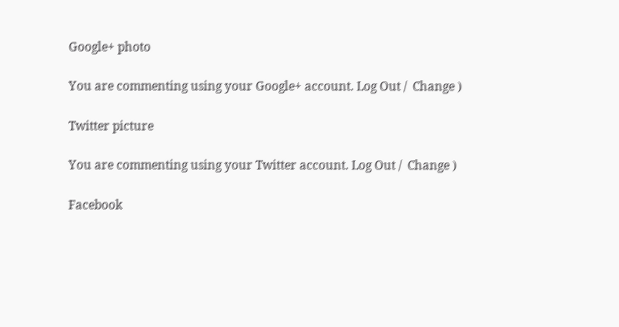Google+ photo

You are commenting using your Google+ account. Log Out /  Change )

Twitter picture

You are commenting using your Twitter account. Log Out /  Change )

Facebook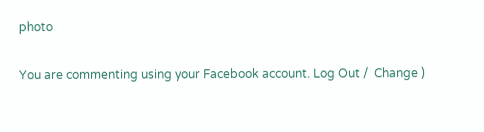photo

You are commenting using your Facebook account. Log Out /  Change )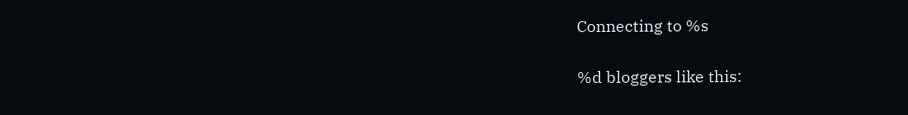Connecting to %s

%d bloggers like this: